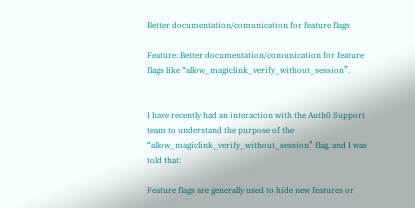Better documentation/comunication for feature flags

Feature: Better documentation/comunication for feature flags like “allow_magiclink_verify_without_session”.


I have recently had an interaction with the Auth0 Support team to understand the purpose of the “allow_magiclink_verify_without_session” flag, and I was told that:

Feature flags are generally used to hide new features or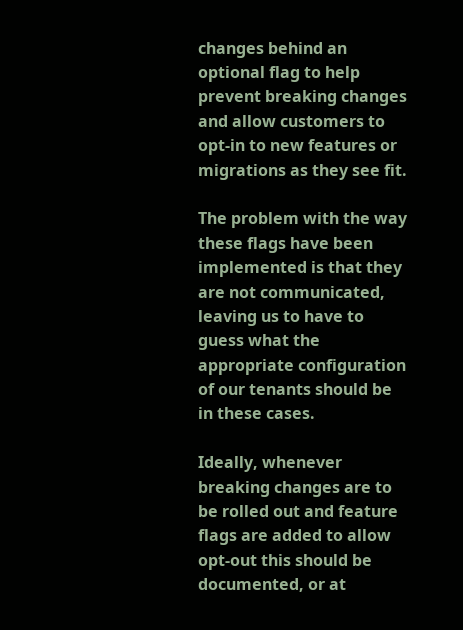changes behind an optional flag to help prevent breaking changes and allow customers to opt-in to new features or migrations as they see fit.

The problem with the way these flags have been implemented is that they are not communicated, leaving us to have to guess what the appropriate configuration of our tenants should be in these cases.

Ideally, whenever breaking changes are to be rolled out and feature flags are added to allow opt-out this should be documented, or at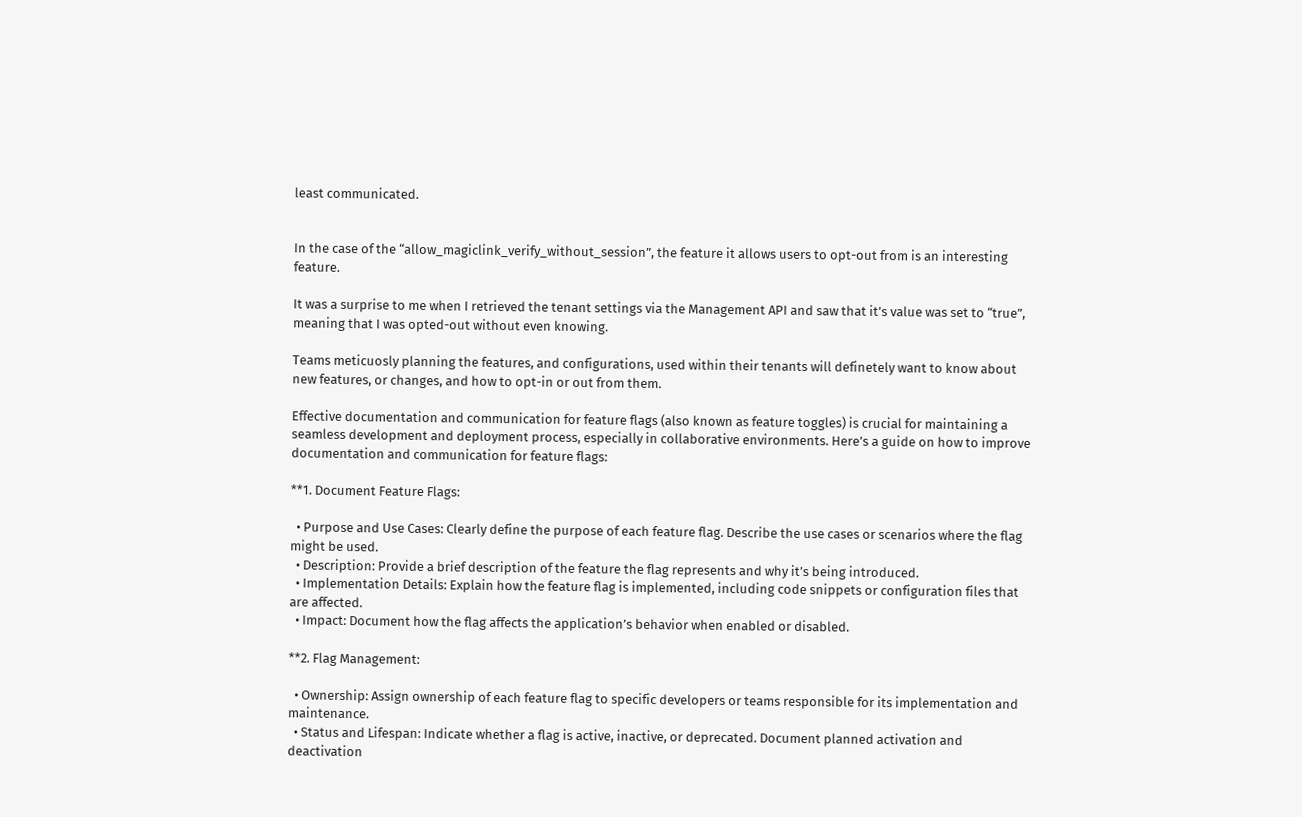least communicated.


In the case of the “allow_magiclink_verify_without_session”, the feature it allows users to opt-out from is an interesting feature.

It was a surprise to me when I retrieved the tenant settings via the Management API and saw that it’s value was set to “true”, meaning that I was opted-out without even knowing.

Teams meticuosly planning the features, and configurations, used within their tenants will definetely want to know about new features, or changes, and how to opt-in or out from them.

Effective documentation and communication for feature flags (also known as feature toggles) is crucial for maintaining a seamless development and deployment process, especially in collaborative environments. Here’s a guide on how to improve documentation and communication for feature flags:

**1. Document Feature Flags:

  • Purpose and Use Cases: Clearly define the purpose of each feature flag. Describe the use cases or scenarios where the flag might be used.
  • Description: Provide a brief description of the feature the flag represents and why it’s being introduced.
  • Implementation Details: Explain how the feature flag is implemented, including code snippets or configuration files that are affected.
  • Impact: Document how the flag affects the application’s behavior when enabled or disabled.

**2. Flag Management:

  • Ownership: Assign ownership of each feature flag to specific developers or teams responsible for its implementation and maintenance.
  • Status and Lifespan: Indicate whether a flag is active, inactive, or deprecated. Document planned activation and deactivation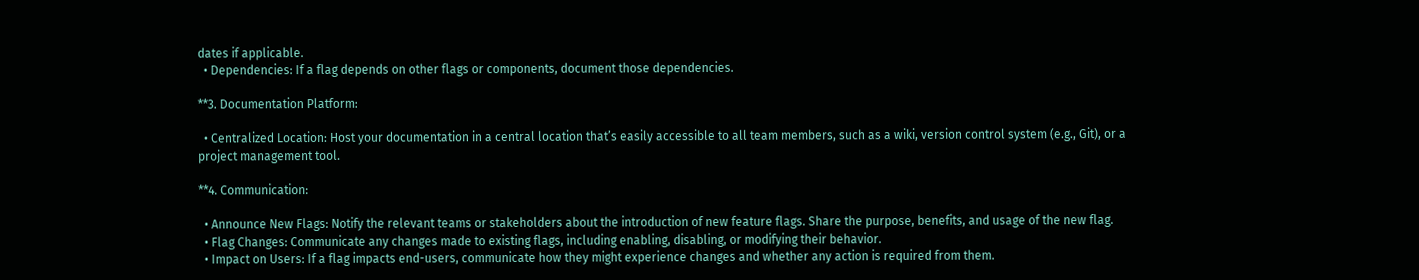dates if applicable.
  • Dependencies: If a flag depends on other flags or components, document those dependencies.

**3. Documentation Platform:

  • Centralized Location: Host your documentation in a central location that’s easily accessible to all team members, such as a wiki, version control system (e.g., Git), or a project management tool.

**4. Communication:

  • Announce New Flags: Notify the relevant teams or stakeholders about the introduction of new feature flags. Share the purpose, benefits, and usage of the new flag.
  • Flag Changes: Communicate any changes made to existing flags, including enabling, disabling, or modifying their behavior.
  • Impact on Users: If a flag impacts end-users, communicate how they might experience changes and whether any action is required from them.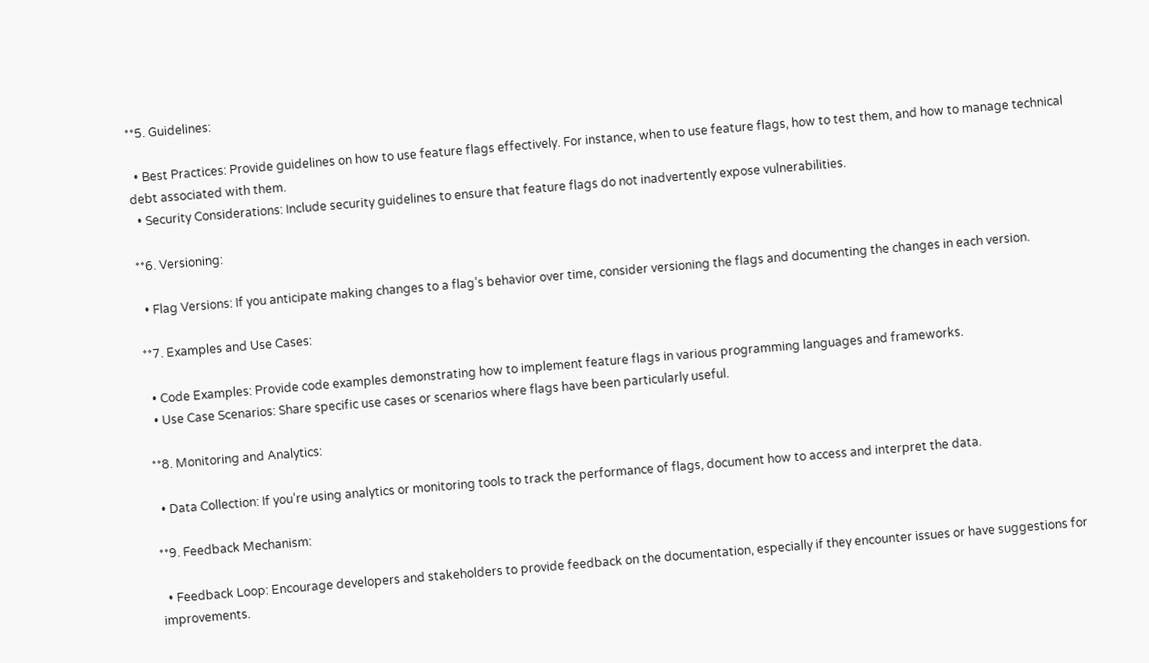**5. Guidelines:

  • Best Practices: Provide guidelines on how to use feature flags effectively. For instance, when to use feature flags, how to test them, and how to manage technical debt associated with them.
  • Security Considerations: Include security guidelines to ensure that feature flags do not inadvertently expose vulnerabilities.

**6. Versioning:

  • Flag Versions: If you anticipate making changes to a flag’s behavior over time, consider versioning the flags and documenting the changes in each version.

**7. Examples and Use Cases:

  • Code Examples: Provide code examples demonstrating how to implement feature flags in various programming languages and frameworks.
  • Use Case Scenarios: Share specific use cases or scenarios where flags have been particularly useful.

**8. Monitoring and Analytics:

  • Data Collection: If you’re using analytics or monitoring tools to track the performance of flags, document how to access and interpret the data.

**9. Feedback Mechanism:

  • Feedback Loop: Encourage developers and stakeholders to provide feedback on the documentation, especially if they encounter issues or have suggestions for improvements.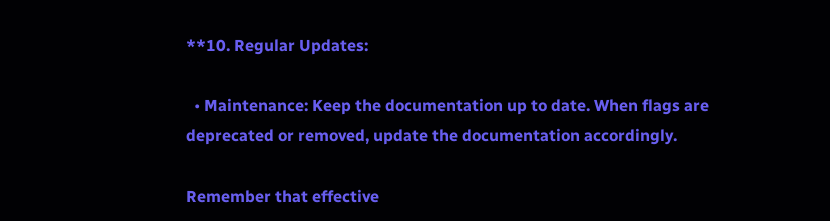**10. Regular Updates:

  • Maintenance: Keep the documentation up to date. When flags are deprecated or removed, update the documentation accordingly.

Remember that effective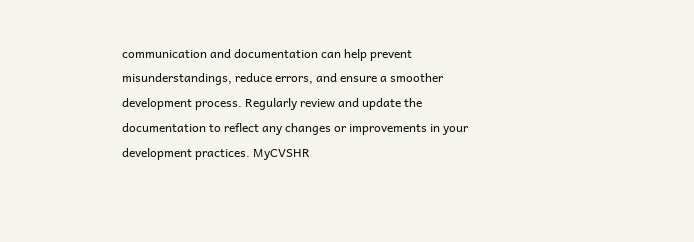communication and documentation can help prevent misunderstandings, reduce errors, and ensure a smoother development process. Regularly review and update the documentation to reflect any changes or improvements in your development practices. MyCVSHR